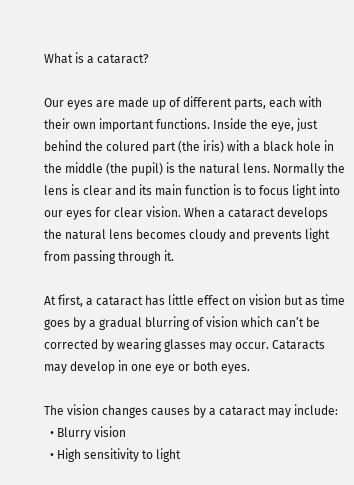What is a cataract?

Our eyes are made up of different parts, each with their own important functions. Inside the eye, just behind the colured part (the iris) with a black hole in the middle (the pupil) is the natural lens. Normally the lens is clear and its main function is to focus light into our eyes for clear vision. When a cataract develops the natural lens becomes cloudy and prevents light from passing through it.

At first, a cataract has little effect on vision but as time goes by a gradual blurring of vision which can’t be corrected by wearing glasses may occur. Cataracts may develop in one eye or both eyes.

The vision changes causes by a cataract may include:
  • Blurry vision
  • High sensitivity to light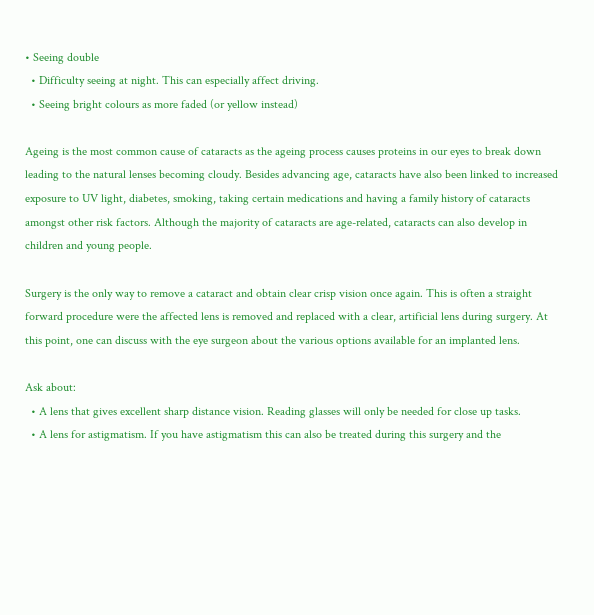• Seeing double
  • Difficulty seeing at night. This can especially affect driving.
  • Seeing bright colours as more faded (or yellow instead)

Ageing is the most common cause of cataracts as the ageing process causes proteins in our eyes to break down leading to the natural lenses becoming cloudy. Besides advancing age, cataracts have also been linked to increased exposure to UV light, diabetes, smoking, taking certain medications and having a family history of cataracts amongst other risk factors. Although the majority of cataracts are age-related, cataracts can also develop in children and young people.

Surgery is the only way to remove a cataract and obtain clear crisp vision once again. This is often a straight forward procedure were the affected lens is removed and replaced with a clear, artificial lens during surgery. At this point, one can discuss with the eye surgeon about the various options available for an implanted lens.

Ask about:
  • A lens that gives excellent sharp distance vision. Reading glasses will only be needed for close up tasks.
  • A lens for astigmatism. If you have astigmatism this can also be treated during this surgery and the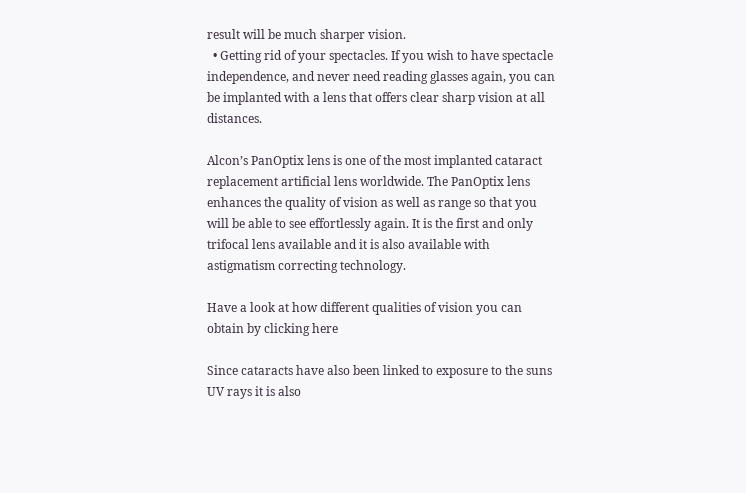result will be much sharper vision.
  • Getting rid of your spectacles. If you wish to have spectacle independence, and never need reading glasses again, you can be implanted with a lens that offers clear sharp vision at all distances.

Alcon’s PanOptix lens is one of the most implanted cataract replacement artificial lens worldwide. The PanOptix lens enhances the quality of vision as well as range so that you will be able to see effortlessly again. It is the first and only trifocal lens available and it is also available with astigmatism correcting technology.

Have a look at how different qualities of vision you can obtain by clicking here

Since cataracts have also been linked to exposure to the suns UV rays it is also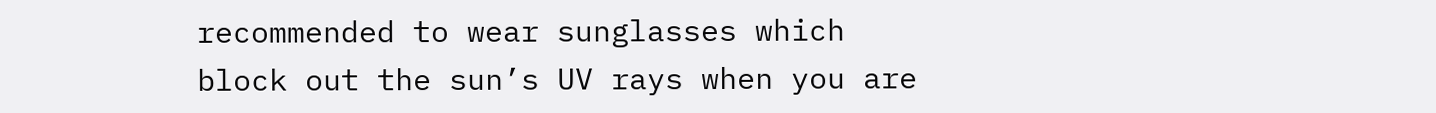recommended to wear sunglasses which block out the sun’s UV rays when you are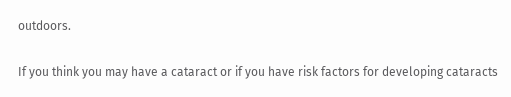outdoors.

If you think you may have a cataract or if you have risk factors for developing cataracts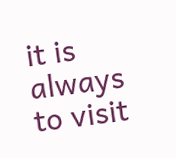it is always to visit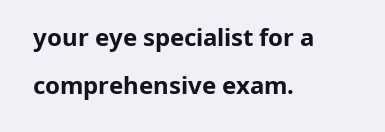your eye specialist for a comprehensive exam.